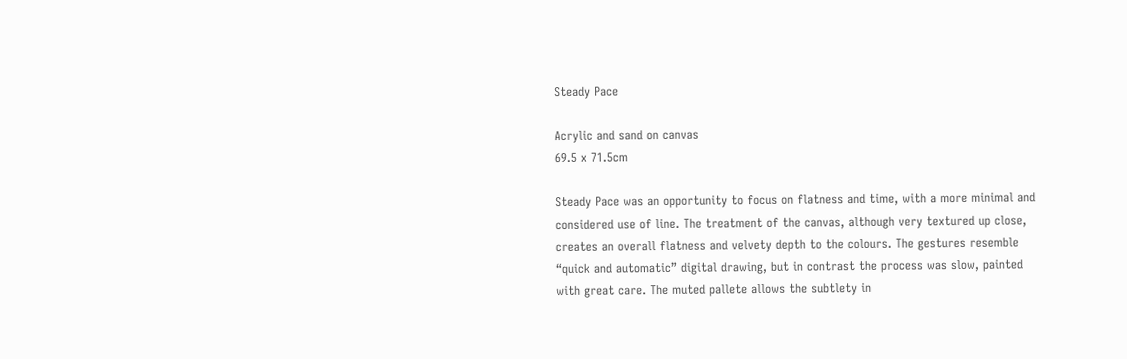Steady Pace

Acrylic and sand on canvas
69.5 x 71.5cm

Steady Pace was an opportunity to focus on flatness and time, with a more minimal and considered use of line. The treatment of the canvas, although very textured up close, creates an overall flatness and velvety depth to the colours. The gestures resemble “quick and automatic” digital drawing, but in contrast the process was slow, painted with great care. The muted pallete allows the subtlety in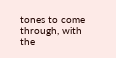tones to come through, with the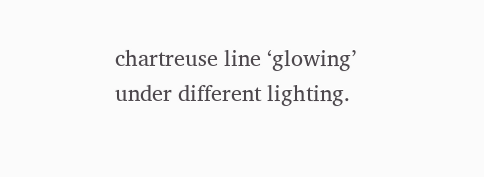chartreuse line ‘glowing’ under different lighting.